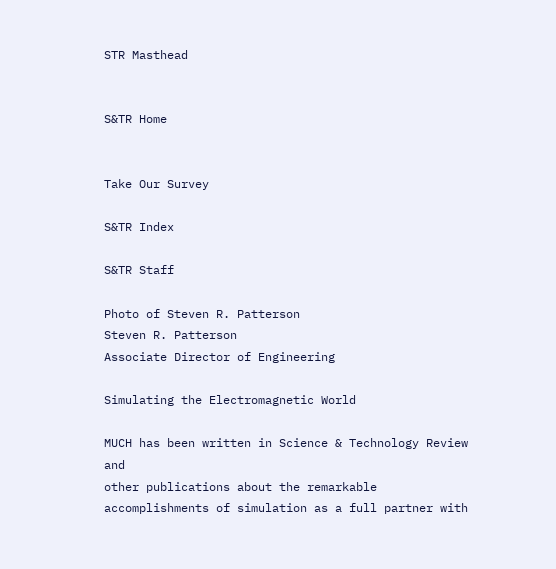STR Masthead


S&TR Home


Take Our Survey

S&TR Index

S&TR Staff

Photo of Steven R. Patterson
Steven R. Patterson
Associate Director of Engineering

Simulating the Electromagnetic World

MUCH has been written in Science & Technology Review and
other publications about the remarkable accomplishments of simulation as a full partner with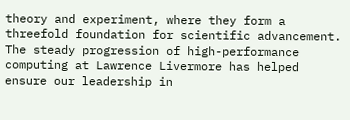theory and experiment, where they form a threefold foundation for scientific advancement. The steady progression of high-performance computing at Lawrence Livermore has helped ensure our leadership in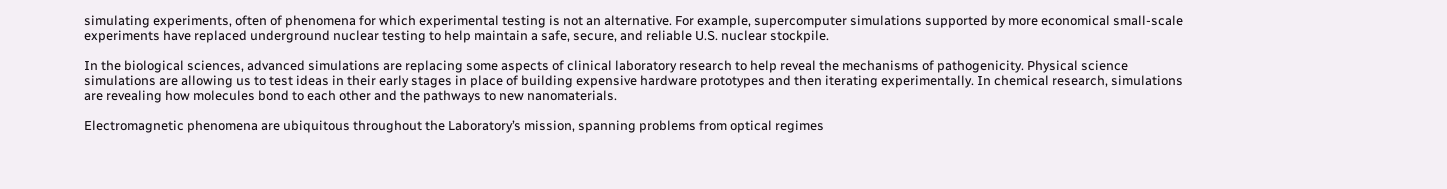simulating experiments, often of phenomena for which experimental testing is not an alternative. For example, supercomputer simulations supported by more economical small-scale experiments have replaced underground nuclear testing to help maintain a safe, secure, and reliable U.S. nuclear stockpile.

In the biological sciences, advanced simulations are replacing some aspects of clinical laboratory research to help reveal the mechanisms of pathogenicity. Physical science simulations are allowing us to test ideas in their early stages in place of building expensive hardware prototypes and then iterating experimentally. In chemical research, simulations are revealing how molecules bond to each other and the pathways to new nanomaterials.

Electromagnetic phenomena are ubiquitous throughout the Laboratory’s mission, spanning problems from optical regimes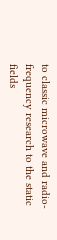to classic microwave and radio-frequency research to the static fields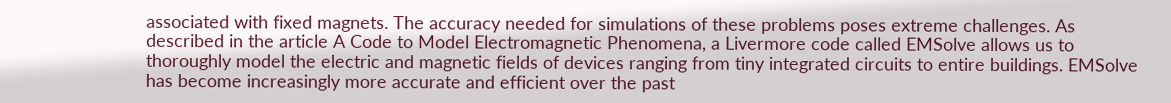associated with fixed magnets. The accuracy needed for simulations of these problems poses extreme challenges. As described in the article A Code to Model Electromagnetic Phenomena, a Livermore code called EMSolve allows us to thoroughly model the electric and magnetic fields of devices ranging from tiny integrated circuits to entire buildings. EMSolve has become increasingly more accurate and efficient over the past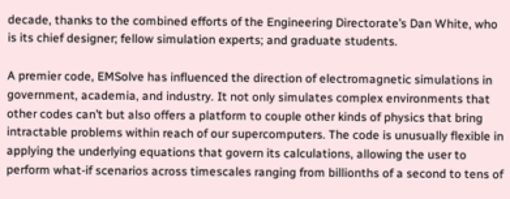decade, thanks to the combined efforts of the Engineering Directorate’s Dan White, who is its chief designer; fellow simulation experts; and graduate students.

A premier code, EMSolve has influenced the direction of electromagnetic simulations in government, academia, and industry. It not only simulates complex environments that other codes can’t but also offers a platform to couple other kinds of physics that bring intractable problems within reach of our supercomputers. The code is unusually flexible in applying the underlying equations that govern its calculations, allowing the user to perform what-if scenarios across timescales ranging from billionths of a second to tens of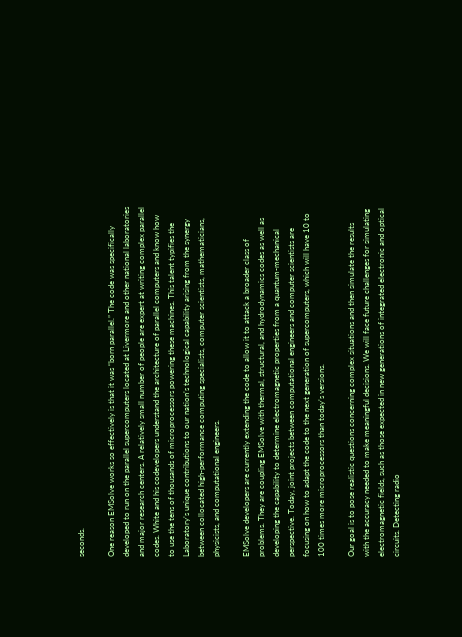seconds.

One reason EMSolve works so effectively is that it was “born parallel.” The code was specifically developed to run on the parallel supercomputers located at Livermore and other national laboratories and major research centers. A relatively small number of people are expert at writing complex parallel codes. White and his codevelopers understand the architecture of parallel computers and know how to use the tens of thousands of microprocessors powering these machines. This talent typifies the Laboratory’s unique contributions to our nation’s technological capability arising from the synergy between collocated high-performance computing specialists, computer scientists, mathematicians, physicists, and computational engineers.

EMSolve developers are currently extending the code to allow it to attack a broader class of problems. They are coupling EMSolve with thermal, structural, and hydrodynamics codes as well as developing the capability to determine electromagnetic properties from a quantum-mechanical perspective. Today, joint projects between computational engineers and computer scientists are focusing on how to adapt the code to the next generation of supercomputers, which will have 10 to 100 times more microprocessors than today’s versions.

Our goal is to pose realistic questions concerning complex situations and then simulate the results with the accuracy needed to make meaningful decisions. We will face future challenges for simulating electromagnetic fields, such as those expected in new generations of integrated electronic and optical circuits. Detecting radio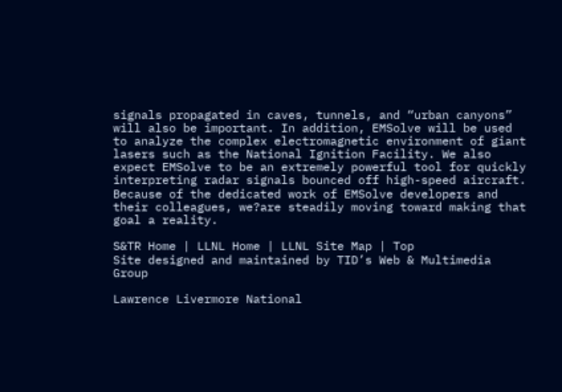signals propagated in caves, tunnels, and “urban canyons” will also be important. In addition, EMSolve will be used to analyze the complex electromagnetic environment of giant lasers such as the National Ignition Facility. We also expect EMSolve to be an extremely powerful tool for quickly interpreting radar signals bounced off high-speed aircraft. Because of the dedicated work of EMSolve developers and their colleagues, we?are steadily moving toward making that goal a reality.

S&TR Home | LLNL Home | LLNL Site Map | Top
Site designed and maintained by TID’s Web & Multimedia Group

Lawrence Livermore National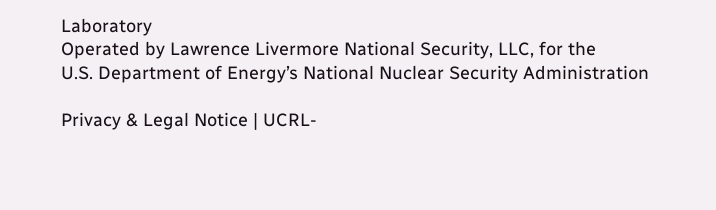Laboratory
Operated by Lawrence Livermore National Security, LLC, for the
U.S. Department of Energy’s National Nuclear Security Administration

Privacy & Legal Notice | UCRL-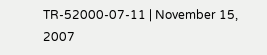TR-52000-07-11 | November 15, 2007